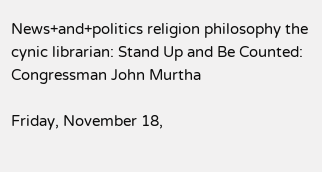News+and+politics religion philosophy the cynic librarian: Stand Up and Be Counted: Congressman John Murtha

Friday, November 18,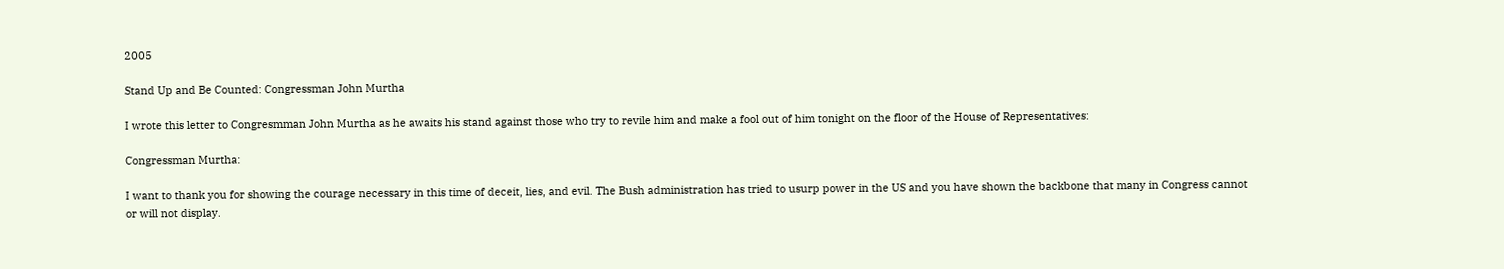2005

Stand Up and Be Counted: Congressman John Murtha

I wrote this letter to Congresmman John Murtha as he awaits his stand against those who try to revile him and make a fool out of him tonight on the floor of the House of Representatives:

Congressman Murtha:

I want to thank you for showing the courage necessary in this time of deceit, lies, and evil. The Bush administration has tried to usurp power in the US and you have shown the backbone that many in Congress cannot or will not display.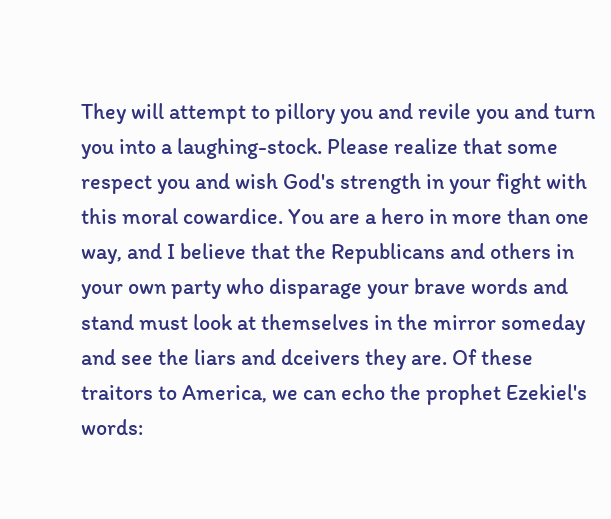They will attempt to pillory you and revile you and turn you into a laughing-stock. Please realize that some respect you and wish God's strength in your fight with this moral cowardice. You are a hero in more than one way, and I believe that the Republicans and others in your own party who disparage your brave words and stand must look at themselves in the mirror someday and see the liars and dceivers they are. Of these traitors to America, we can echo the prophet Ezekiel's words: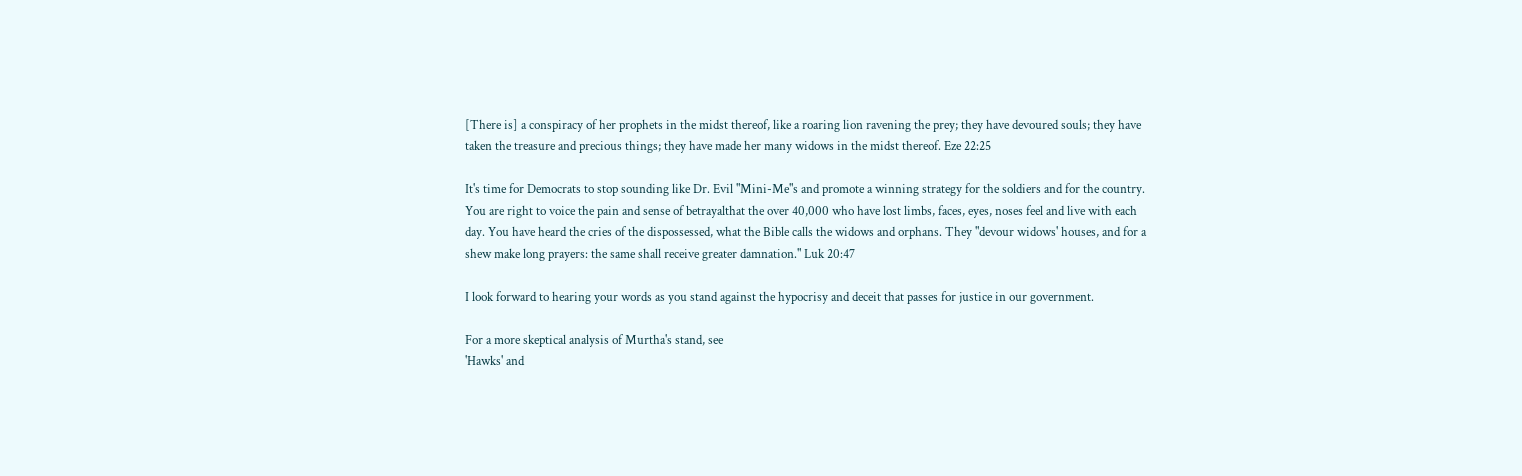[There is] a conspiracy of her prophets in the midst thereof, like a roaring lion ravening the prey; they have devoured souls; they have taken the treasure and precious things; they have made her many widows in the midst thereof. Eze 22:25

It's time for Democrats to stop sounding like Dr. Evil "Mini-Me"s and promote a winning strategy for the soldiers and for the country. You are right to voice the pain and sense of betrayalthat the over 40,000 who have lost limbs, faces, eyes, noses feel and live with each day. You have heard the cries of the dispossessed, what the Bible calls the widows and orphans. They "devour widows' houses, and for a shew make long prayers: the same shall receive greater damnation." Luk 20:47

I look forward to hearing your words as you stand against the hypocrisy and deceit that passes for justice in our government.

For a more skeptical analysis of Murtha's stand, see
'Hawks' and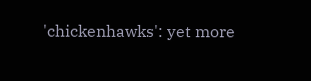'chickenhawks': yet more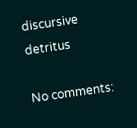discursive detritus

No comments: